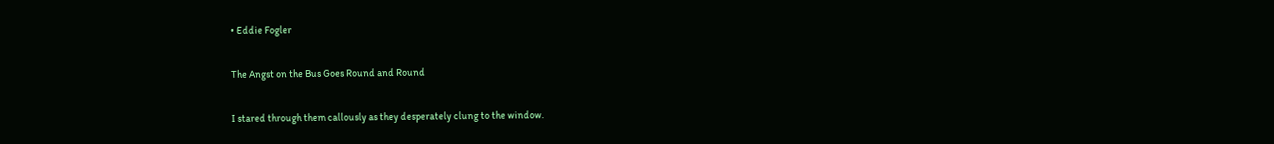• Eddie Fogler

The Angst on the Bus Goes Round and Round

I stared through them callously as they desperately clung to the window.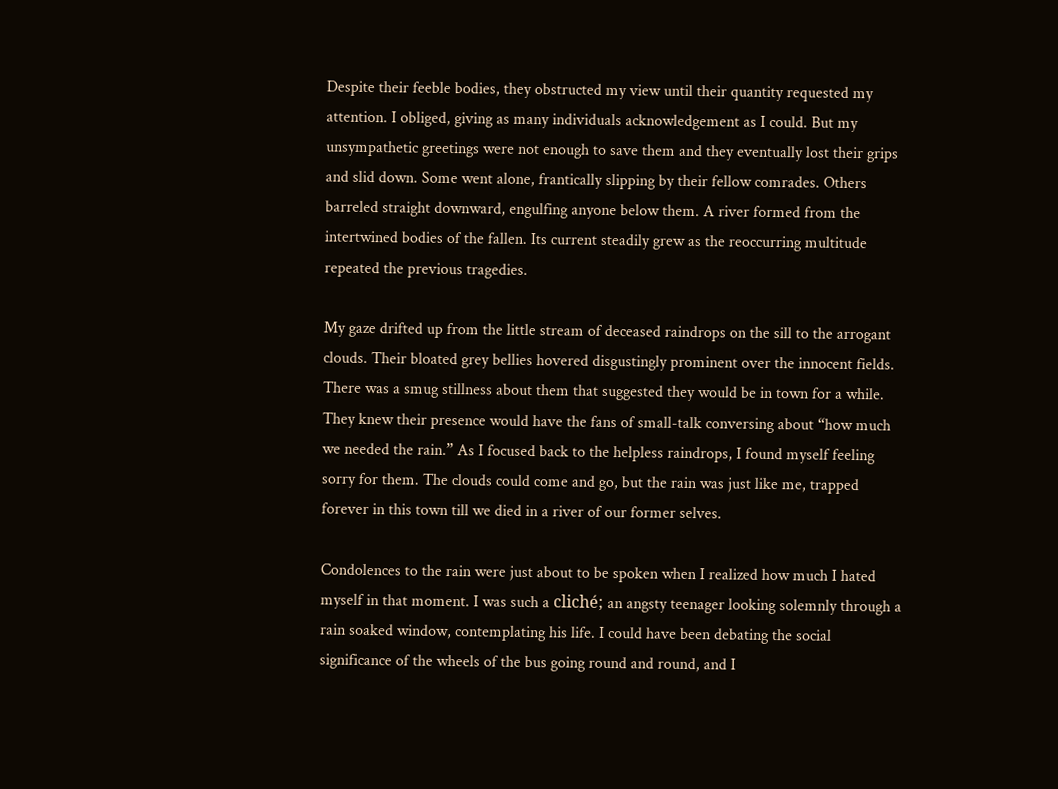Despite their feeble bodies, they obstructed my view until their quantity requested my attention. I obliged, giving as many individuals acknowledgement as I could. But my unsympathetic greetings were not enough to save them and they eventually lost their grips and slid down. Some went alone, frantically slipping by their fellow comrades. Others barreled straight downward, engulfing anyone below them. A river formed from the intertwined bodies of the fallen. Its current steadily grew as the reoccurring multitude repeated the previous tragedies.

My gaze drifted up from the little stream of deceased raindrops on the sill to the arrogant clouds. Their bloated grey bellies hovered disgustingly prominent over the innocent fields. There was a smug stillness about them that suggested they would be in town for a while. They knew their presence would have the fans of small-talk conversing about “how much we needed the rain.” As I focused back to the helpless raindrops, I found myself feeling sorry for them. The clouds could come and go, but the rain was just like me, trapped forever in this town till we died in a river of our former selves.

Condolences to the rain were just about to be spoken when I realized how much I hated myself in that moment. I was such a cliché; an angsty teenager looking solemnly through a rain soaked window, contemplating his life. I could have been debating the social significance of the wheels of the bus going round and round, and I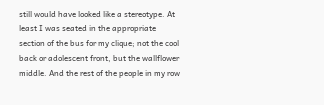still would have looked like a stereotype. At least I was seated in the appropriate section of the bus for my clique; not the cool back or adolescent front, but the wallflower middle. And the rest of the people in my row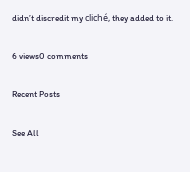didn’t discredit my cliché, they added to it.

6 views0 comments

Recent Posts

See All